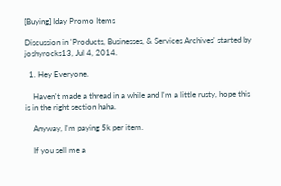[Buying] Iday Promo Items

Discussion in 'Products, Businesses, & Services Archives' started by joshyrocks13, Jul 4, 2014.

  1. Hey Everyone.

    Haven't made a thread in a while and I'm a little rusty, hope this is in the right section haha.

    Anyway, I'm paying 5k per item.

    If you sell me a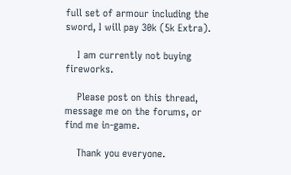full set of armour including the sword, I will pay 30k (5k Extra).

    I am currently not buying fireworks.

    Please post on this thread, message me on the forums, or find me in-game.

    Thank you everyone.